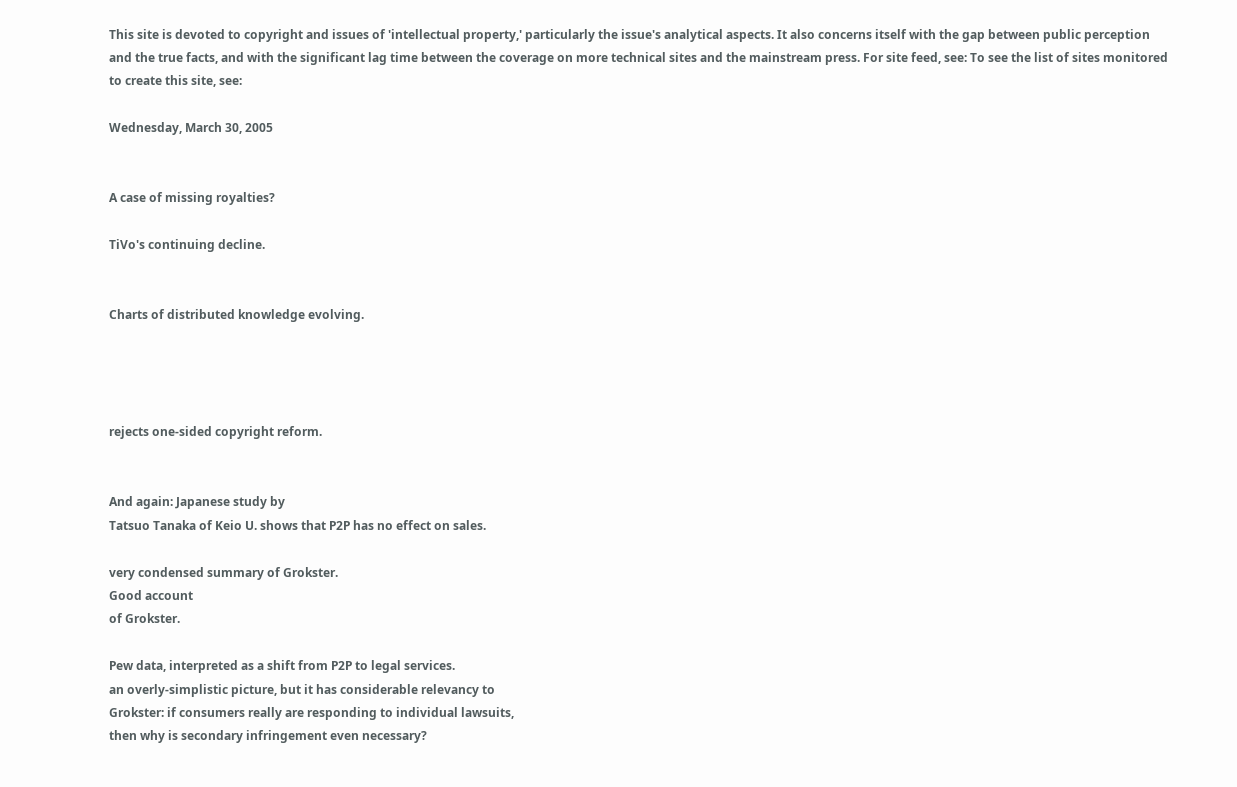This site is devoted to copyright and issues of 'intellectual property,' particularly the issue's analytical aspects. It also concerns itself with the gap between public perception and the true facts, and with the significant lag time between the coverage on more technical sites and the mainstream press. For site feed, see: To see the list of sites monitored to create this site, see:

Wednesday, March 30, 2005


A case of missing royalties?

TiVo's continuing decline.


Charts of distributed knowledge evolving.




rejects one-sided copyright reform.


And again: Japanese study by
Tatsuo Tanaka of Keio U. shows that P2P has no effect on sales.

very condensed summary of Grokster.
Good account
of Grokster.

Pew data, interpreted as a shift from P2P to legal services.
an overly-simplistic picture, but it has considerable relevancy to
Grokster: if consumers really are responding to individual lawsuits,
then why is secondary infringement even necessary?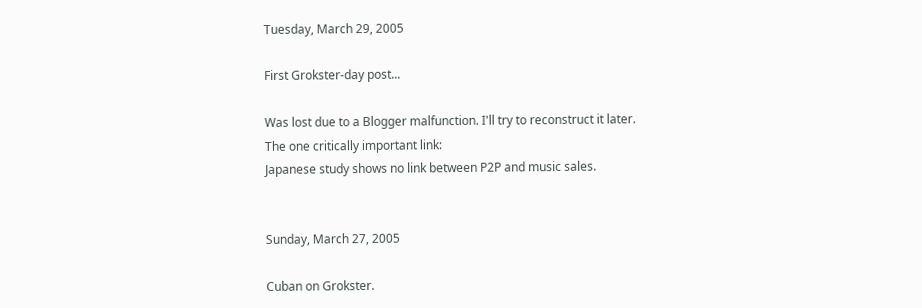Tuesday, March 29, 2005

First Grokster-day post...

Was lost due to a Blogger malfunction. I'll try to reconstruct it later.
The one critically important link:
Japanese study shows no link between P2P and music sales.


Sunday, March 27, 2005

Cuban on Grokster.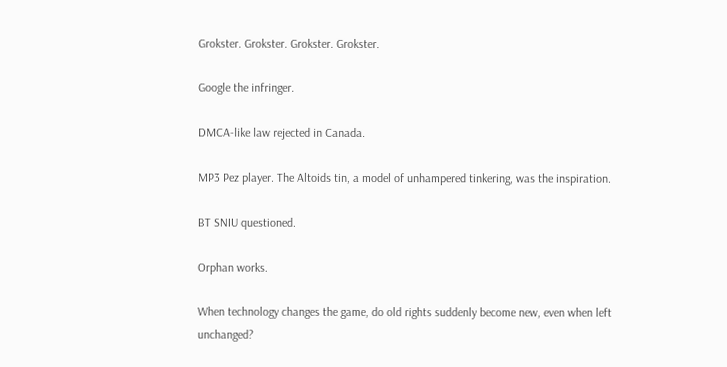Grokster. Grokster. Grokster. Grokster.

Google the infringer.

DMCA-like law rejected in Canada.

MP3 Pez player. The Altoids tin, a model of unhampered tinkering, was the inspiration.

BT SNIU questioned.

Orphan works.

When technology changes the game, do old rights suddenly become new, even when left unchanged?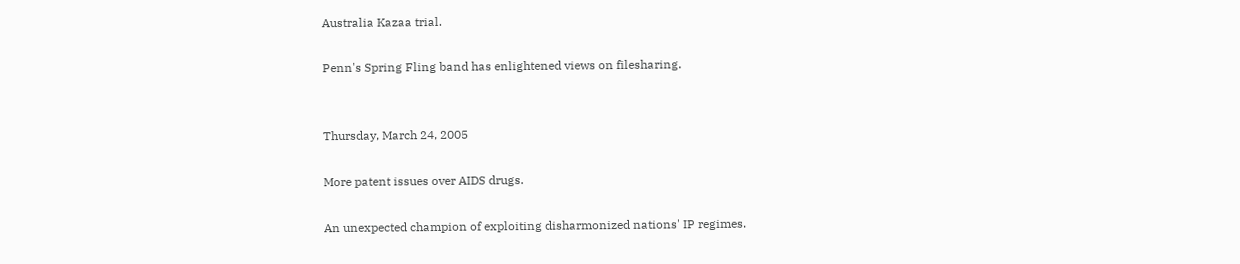Australia Kazaa trial.

Penn's Spring Fling band has enlightened views on filesharing.


Thursday, March 24, 2005

More patent issues over AIDS drugs.

An unexpected champion of exploiting disharmonized nations' IP regimes.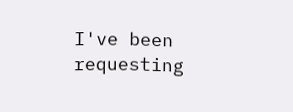I've been requesting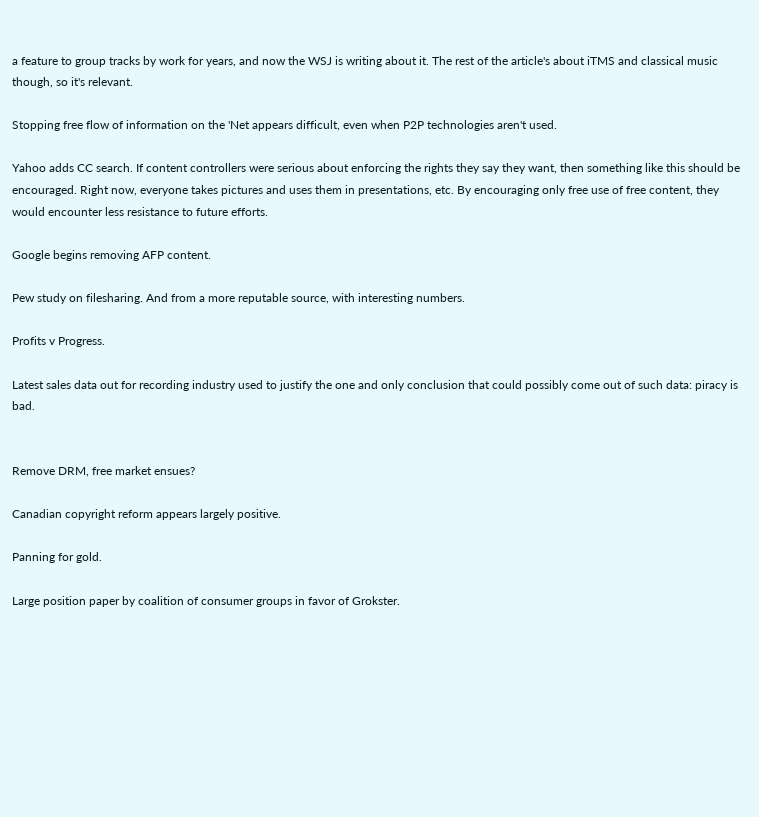a feature to group tracks by work for years, and now the WSJ is writing about it. The rest of the article's about iTMS and classical music though, so it's relevant.

Stopping free flow of information on the 'Net appears difficult, even when P2P technologies aren't used.

Yahoo adds CC search. If content controllers were serious about enforcing the rights they say they want, then something like this should be encouraged. Right now, everyone takes pictures and uses them in presentations, etc. By encouraging only free use of free content, they would encounter less resistance to future efforts.

Google begins removing AFP content.

Pew study on filesharing. And from a more reputable source, with interesting numbers.

Profits v Progress.

Latest sales data out for recording industry used to justify the one and only conclusion that could possibly come out of such data: piracy is bad.


Remove DRM, free market ensues?

Canadian copyright reform appears largely positive.

Panning for gold.

Large position paper by coalition of consumer groups in favor of Grokster.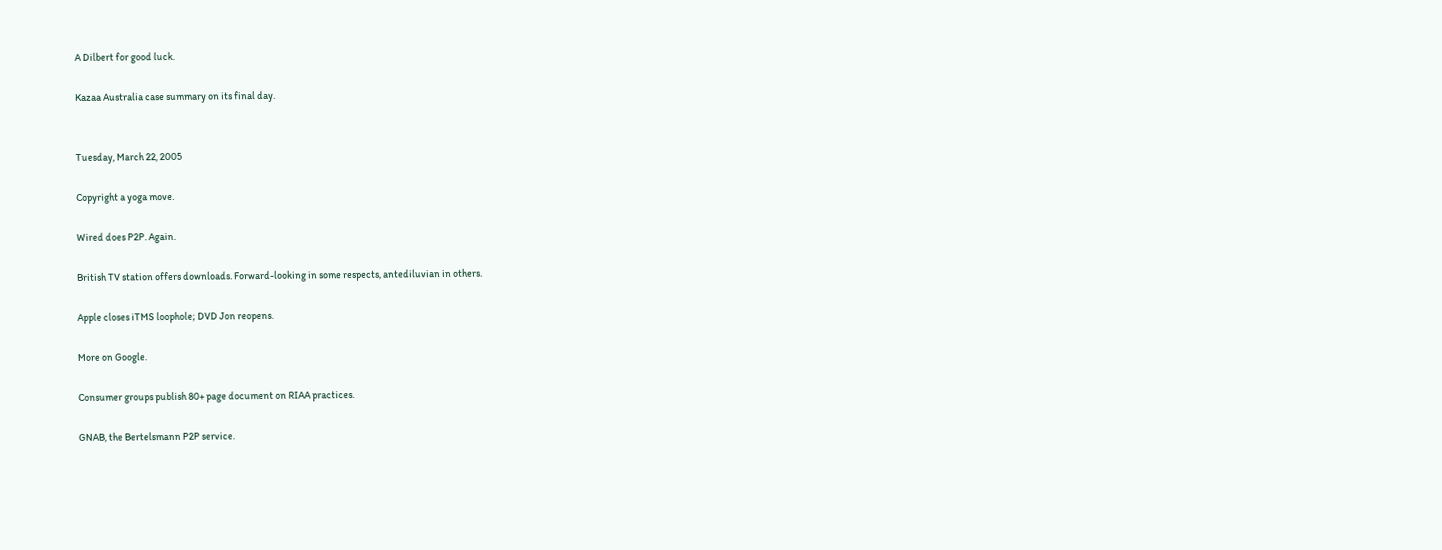A Dilbert for good luck.

Kazaa Australia case summary on its final day.


Tuesday, March 22, 2005

Copyright a yoga move.

Wired does P2P. Again.

British TV station offers downloads. Forward-looking in some respects, antediluvian in others.

Apple closes iTMS loophole; DVD Jon reopens.

More on Google.

Consumer groups publish 80+ page document on RIAA practices.

GNAB, the Bertelsmann P2P service.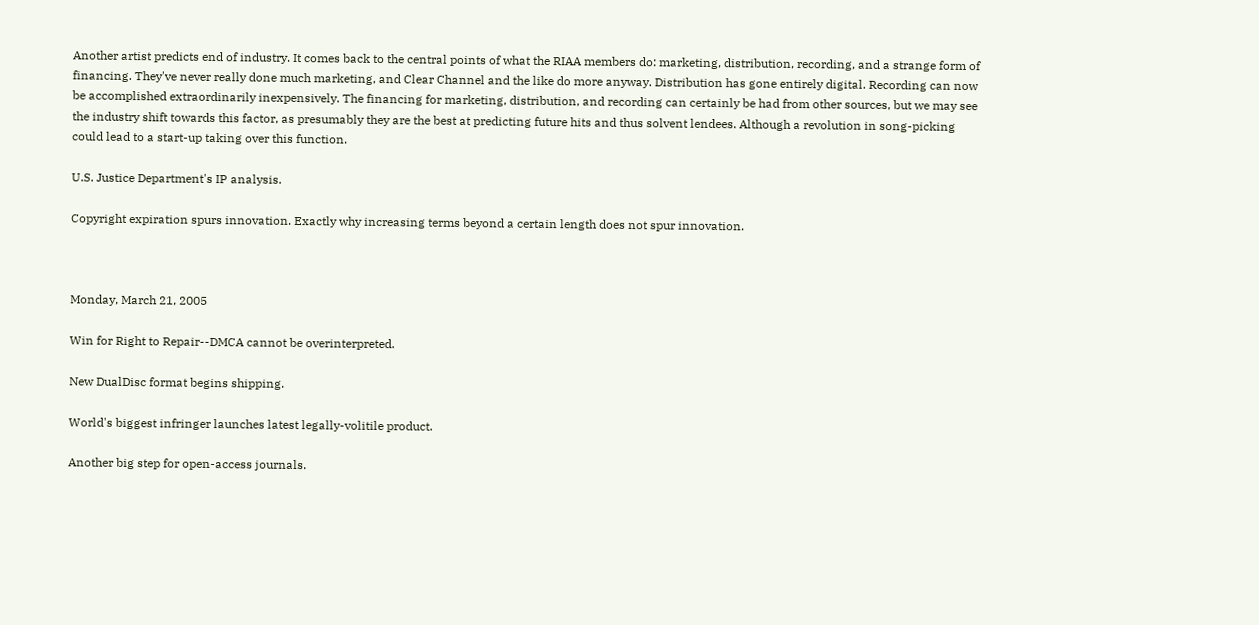Another artist predicts end of industry. It comes back to the central points of what the RIAA members do: marketing, distribution, recording, and a strange form of financing. They've never really done much marketing, and Clear Channel and the like do more anyway. Distribution has gone entirely digital. Recording can now be accomplished extraordinarily inexpensively. The financing for marketing, distribution, and recording can certainly be had from other sources, but we may see the industry shift towards this factor, as presumably they are the best at predicting future hits and thus solvent lendees. Although a revolution in song-picking could lead to a start-up taking over this function.

U.S. Justice Department's IP analysis.

Copyright expiration spurs innovation. Exactly why increasing terms beyond a certain length does not spur innovation.



Monday, March 21, 2005

Win for Right to Repair--DMCA cannot be overinterpreted.

New DualDisc format begins shipping.

World's biggest infringer launches latest legally-volitile product.

Another big step for open-access journals.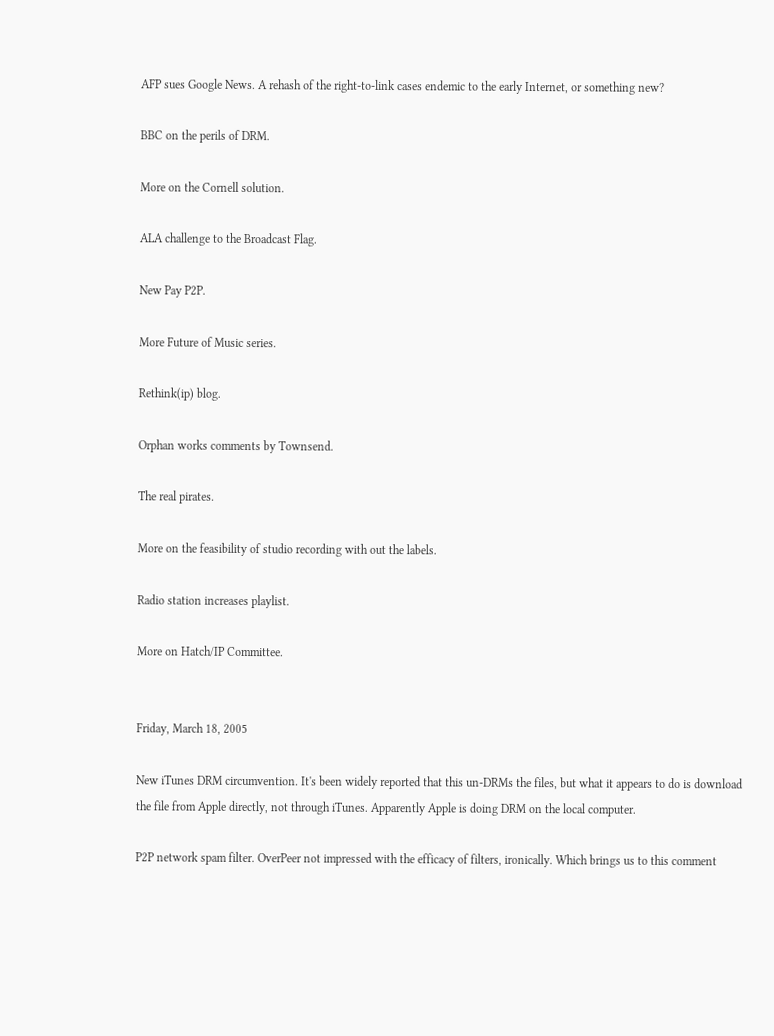AFP sues Google News. A rehash of the right-to-link cases endemic to the early Internet, or something new?

BBC on the perils of DRM.

More on the Cornell solution.

ALA challenge to the Broadcast Flag.

New Pay P2P.

More Future of Music series.

Rethink(ip) blog.

Orphan works comments by Townsend.

The real pirates.

More on the feasibility of studio recording with out the labels.

Radio station increases playlist.

More on Hatch/IP Committee.


Friday, March 18, 2005

New iTunes DRM circumvention. It's been widely reported that this un-DRMs the files, but what it appears to do is download the file from Apple directly, not through iTunes. Apparently Apple is doing DRM on the local computer.

P2P network spam filter. OverPeer not impressed with the efficacy of filters, ironically. Which brings us to this comment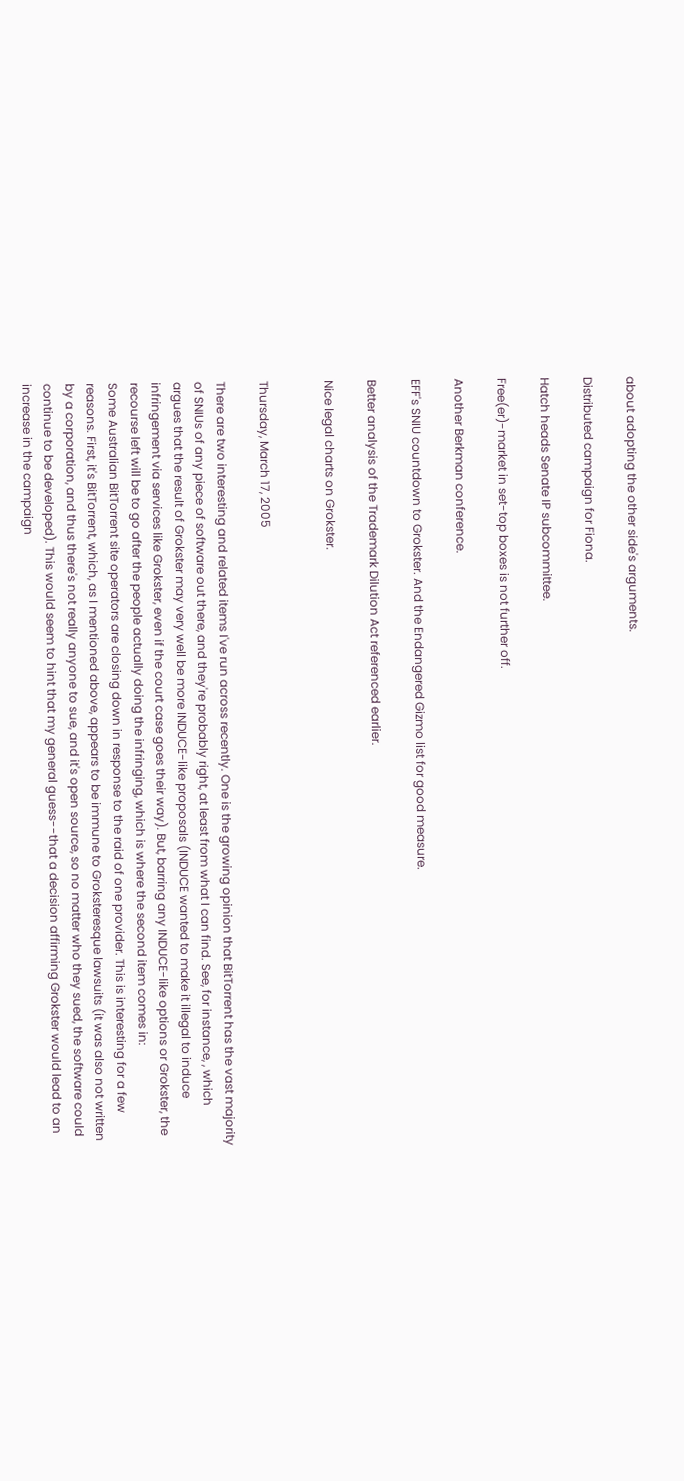about adopting the other side's arguments.

Distributed campaign for Fiona.

Hatch heads Senate IP subcommittee.

Free(er)-market in set-top boxes is not further off.

Another Berkman conference.

EFF's SNIU countdown to Grokster. And the Endangered Gizmo list for good measure.

Better analysis of the Trademark Dilution Act referenced earlier.

Nice legal charts on Grokster.


Thursday, March 17, 2005

There are two interesting and related items I've run across recently. One is the growing opinion that BitTorrent has the vast majority of SNIUs of any piece of software out there, and they're probably right, at least from what I can find. See, for instance, , which argues that the result of Grokster may very well be more INDUCE-like proposals (INDUCE wanted to make it illegal to induce infringement via services like Grokster, even if the court case goes their way). But, barring any INDUCE-like options or Grokster, the recourse left will be to go after the people actually doing the infringing, which is where the second item comes in:
Some Australian BitTorrent site operators are closing down in response to the raid of one provider. This is interesting for a few reasons. First, it's BitTorrent, which, as I mentioned above, appears to be immune to Groksteresque lawsuits (it was also not written by a corporation, and thus there's not really anyone to sue, and it's open source, so no matter who they sued, the software could continue to be developed). This would seem to hint that my general guess--that a decision affirming Grokster would lead to an increase in the campaign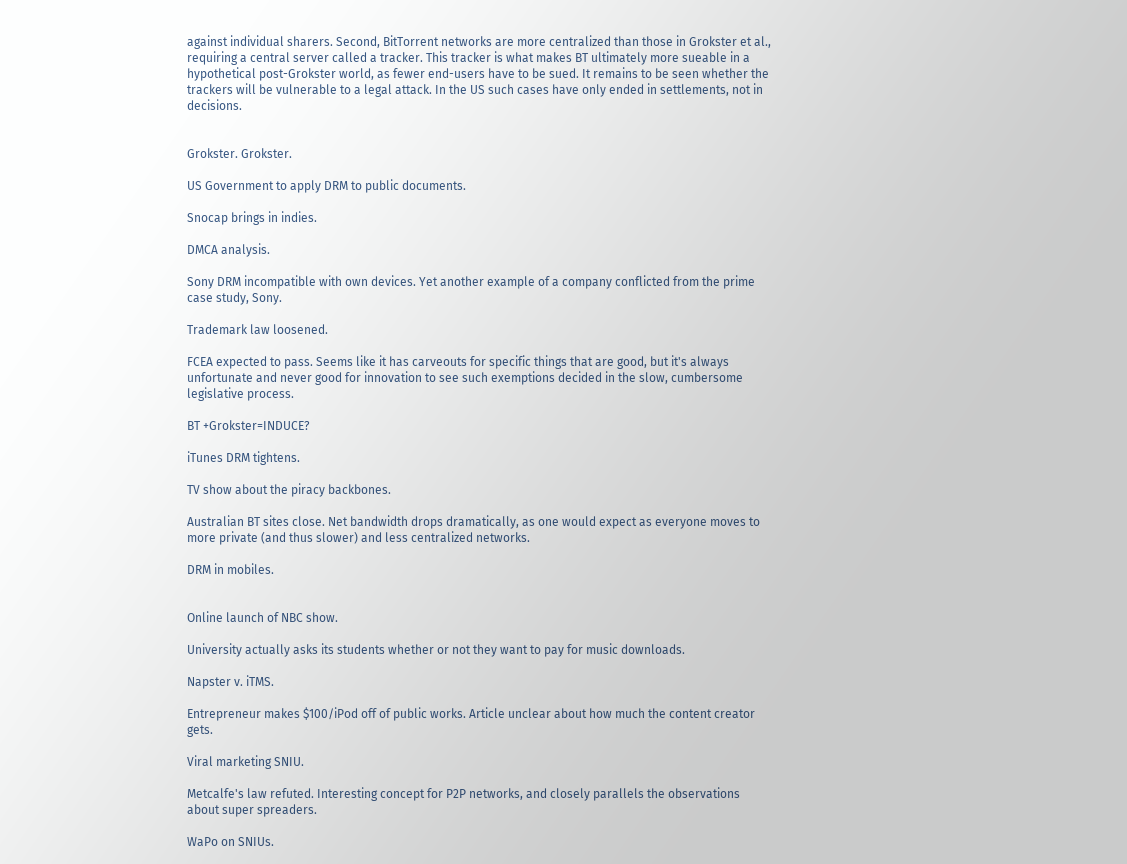against individual sharers. Second, BitTorrent networks are more centralized than those in Grokster et al., requiring a central server called a tracker. This tracker is what makes BT ultimately more sueable in a hypothetical post-Grokster world, as fewer end-users have to be sued. It remains to be seen whether the trackers will be vulnerable to a legal attack. In the US such cases have only ended in settlements, not in decisions.


Grokster. Grokster.

US Government to apply DRM to public documents.

Snocap brings in indies.

DMCA analysis.

Sony DRM incompatible with own devices. Yet another example of a company conflicted from the prime case study, Sony.

Trademark law loosened.

FCEA expected to pass. Seems like it has carveouts for specific things that are good, but it's always unfortunate and never good for innovation to see such exemptions decided in the slow, cumbersome legislative process.

BT +Grokster=INDUCE?

iTunes DRM tightens.

TV show about the piracy backbones.

Australian BT sites close. Net bandwidth drops dramatically, as one would expect as everyone moves to more private (and thus slower) and less centralized networks.

DRM in mobiles.


Online launch of NBC show.

University actually asks its students whether or not they want to pay for music downloads.

Napster v. iTMS.

Entrepreneur makes $100/iPod off of public works. Article unclear about how much the content creator gets.

Viral marketing SNIU.

Metcalfe's law refuted. Interesting concept for P2P networks, and closely parallels the observations about super spreaders.

WaPo on SNIUs.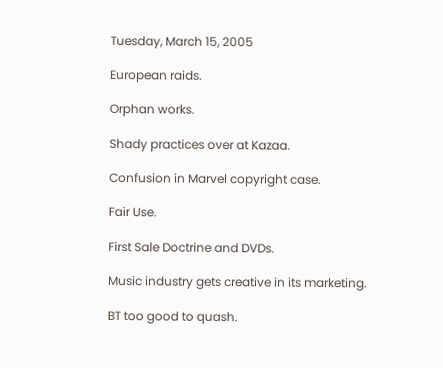Tuesday, March 15, 2005

European raids.

Orphan works.

Shady practices over at Kazaa.

Confusion in Marvel copyright case.

Fair Use.

First Sale Doctrine and DVDs.

Music industry gets creative in its marketing.

BT too good to quash.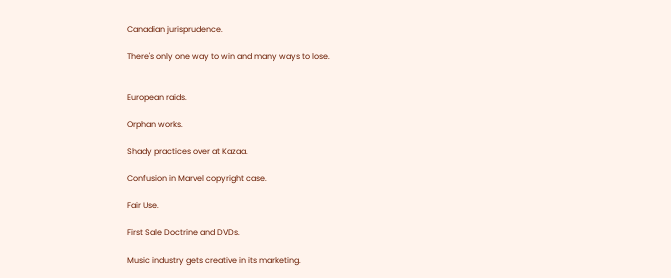Canadian jurisprudence.

There's only one way to win and many ways to lose.


European raids.

Orphan works.

Shady practices over at Kazaa.

Confusion in Marvel copyright case.

Fair Use.

First Sale Doctrine and DVDs.

Music industry gets creative in its marketing.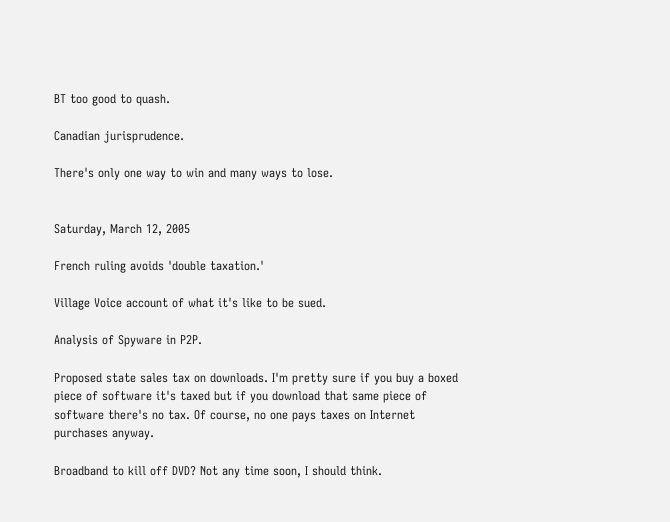BT too good to quash.

Canadian jurisprudence.

There's only one way to win and many ways to lose.


Saturday, March 12, 2005

French ruling avoids 'double taxation.'

Village Voice account of what it's like to be sued.

Analysis of Spyware in P2P.

Proposed state sales tax on downloads. I'm pretty sure if you buy a boxed piece of software it's taxed but if you download that same piece of software there's no tax. Of course, no one pays taxes on Internet purchases anyway.

Broadband to kill off DVD? Not any time soon, I should think.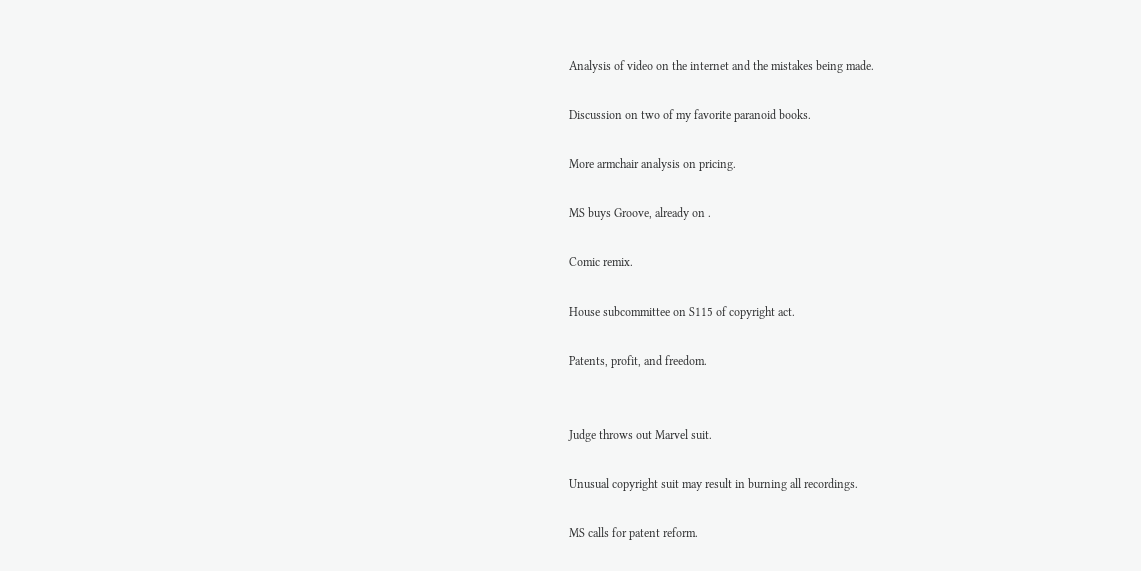Analysis of video on the internet and the mistakes being made.

Discussion on two of my favorite paranoid books.

More armchair analysis on pricing.

MS buys Groove, already on .

Comic remix.

House subcommittee on S115 of copyright act.

Patents, profit, and freedom.


Judge throws out Marvel suit.

Unusual copyright suit may result in burning all recordings.

MS calls for patent reform.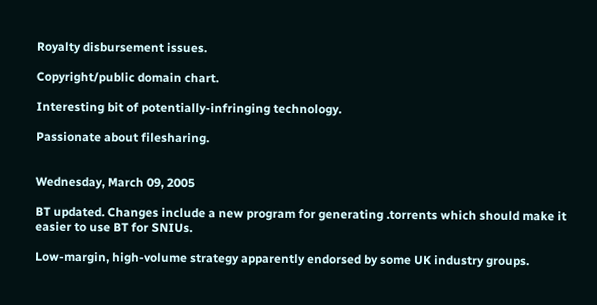Royalty disbursement issues.

Copyright/public domain chart.

Interesting bit of potentially-infringing technology.

Passionate about filesharing.


Wednesday, March 09, 2005

BT updated. Changes include a new program for generating .torrents which should make it easier to use BT for SNIUs.

Low-margin, high-volume strategy apparently endorsed by some UK industry groups.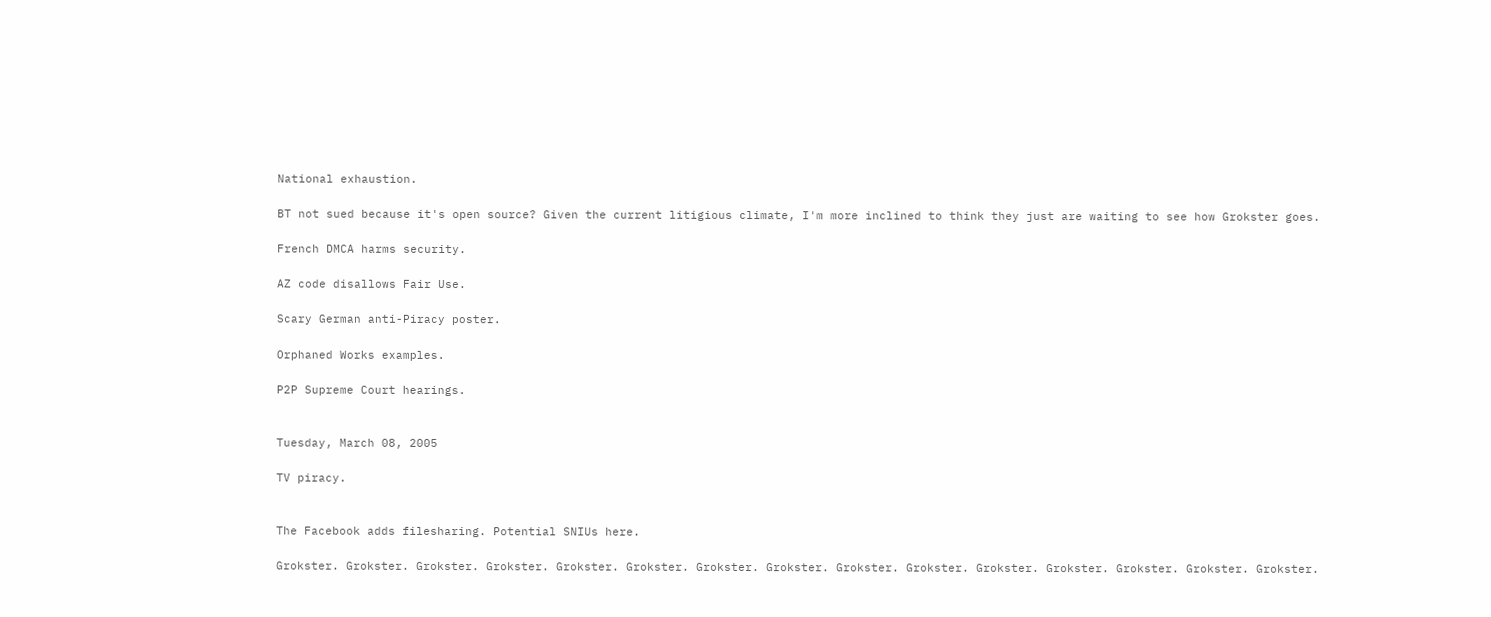National exhaustion.

BT not sued because it's open source? Given the current litigious climate, I'm more inclined to think they just are waiting to see how Grokster goes.

French DMCA harms security.

AZ code disallows Fair Use.

Scary German anti-Piracy poster.

Orphaned Works examples.

P2P Supreme Court hearings.


Tuesday, March 08, 2005

TV piracy.


The Facebook adds filesharing. Potential SNIUs here.

Grokster. Grokster. Grokster. Grokster. Grokster. Grokster. Grokster. Grokster. Grokster. Grokster. Grokster. Grokster. Grokster. Grokster. Grokster.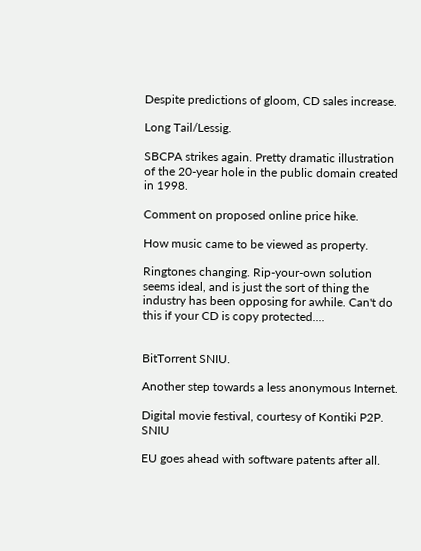Despite predictions of gloom, CD sales increase.

Long Tail/Lessig.

SBCPA strikes again. Pretty dramatic illustration of the 20-year hole in the public domain created in 1998.

Comment on proposed online price hike.

How music came to be viewed as property.

Ringtones changing. Rip-your-own solution seems ideal, and is just the sort of thing the industry has been opposing for awhile. Can't do this if your CD is copy protected....


BitTorrent SNIU.

Another step towards a less anonymous Internet.

Digital movie festival, courtesy of Kontiki P2P. SNIU

EU goes ahead with software patents after all.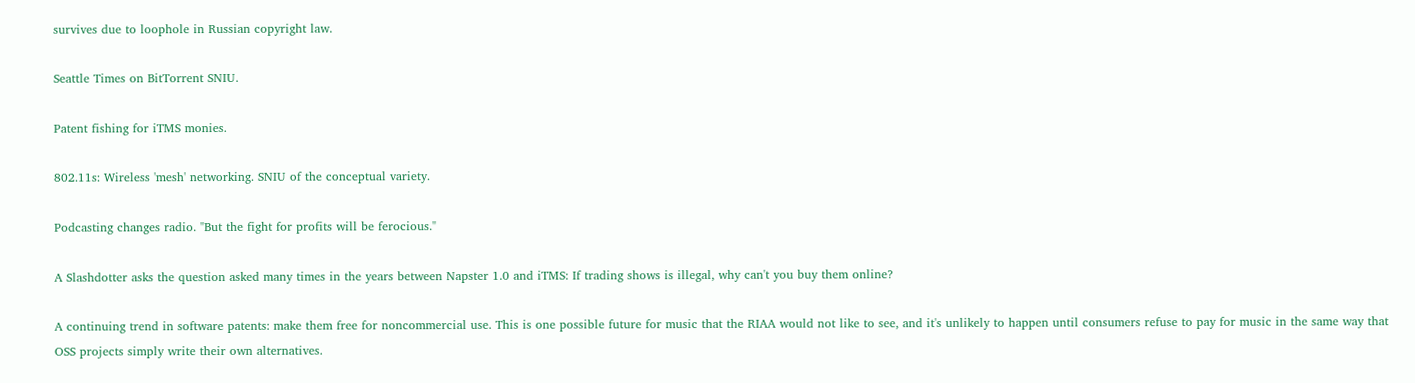survives due to loophole in Russian copyright law.

Seattle Times on BitTorrent SNIU.

Patent fishing for iTMS monies.

802.11s: Wireless 'mesh' networking. SNIU of the conceptual variety.

Podcasting changes radio. "But the fight for profits will be ferocious."

A Slashdotter asks the question asked many times in the years between Napster 1.0 and iTMS: If trading shows is illegal, why can't you buy them online?

A continuing trend in software patents: make them free for noncommercial use. This is one possible future for music that the RIAA would not like to see, and it's unlikely to happen until consumers refuse to pay for music in the same way that OSS projects simply write their own alternatives.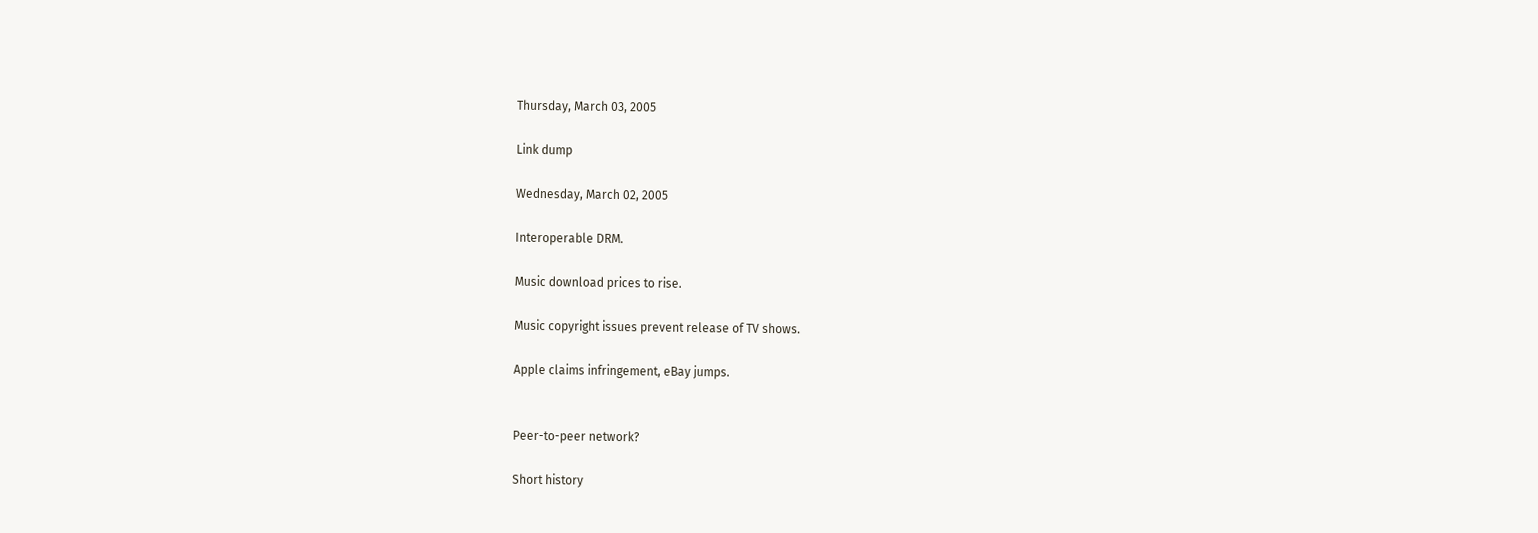Thursday, March 03, 2005

Link dump

Wednesday, March 02, 2005

Interoperable DRM.

Music download prices to rise.

Music copyright issues prevent release of TV shows.

Apple claims infringement, eBay jumps.


Peer-to-peer network?

Short history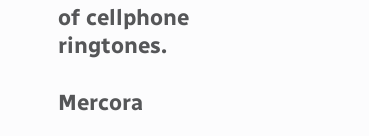of cellphone ringtones.

Mercora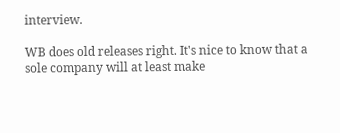interview.

WB does old releases right. It's nice to know that a sole company will at least make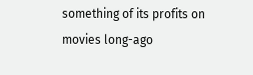something of its profits on movies long-ago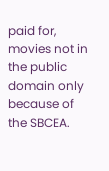paid for, movies not in the public domain only because of the SBCEA.